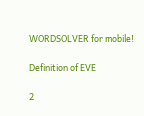WORDSOLVER for mobile!

Definition of EVE

2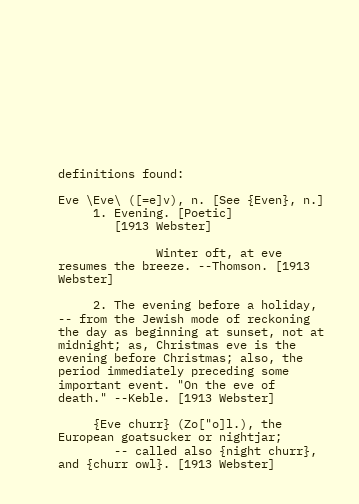definitions found:

Eve \Eve\ ([=e]v), n. [See {Even}, n.]
     1. Evening. [Poetic]
        [1913 Webster]

              Winter oft, at eve resumes the breeze. --Thomson. [1913 Webster]

     2. The evening before a holiday, -- from the Jewish mode of reckoning the day as beginning at sunset, not at midnight; as, Christmas eve is the evening before Christmas; also, the period immediately preceding some important event. "On the eve of death." --Keble. [1913 Webster]

     {Eve churr} (Zo["o]l.), the European goatsucker or nightjar;
        -- called also {night churr}, and {churr owl}. [1913 Webster]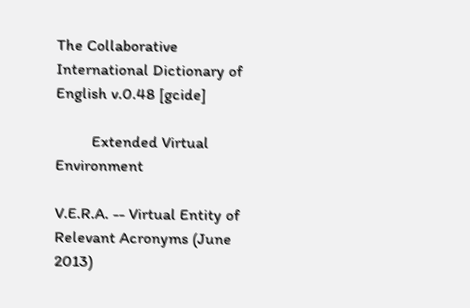The Collaborative International Dictionary of English v.0.48 [gcide]

         Extended Virtual Environment

V.E.R.A. -- Virtual Entity of Relevant Acronyms (June 2013)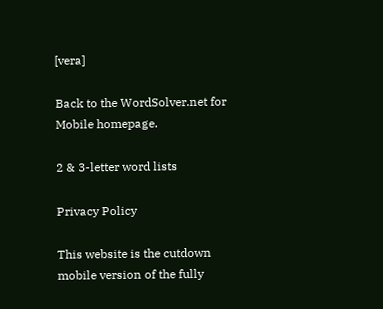[vera]

Back to the WordSolver.net for Mobile homepage.

2 & 3-letter word lists

Privacy Policy

This website is the cutdown mobile version of the fully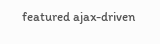featured ajax-driven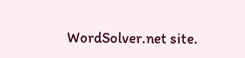WordSolver.net site.